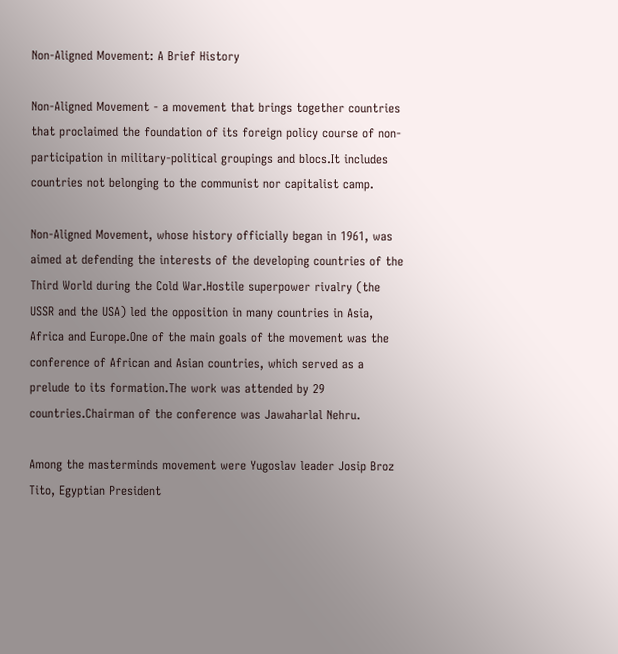Non-Aligned Movement: A Brief History

Non-Aligned Movement - a movement that brings together countries that proclaimed the foundation of its foreign policy course of non-participation in military-political groupings and blocs.It includes countries not belonging to the communist nor capitalist camp.

Non-Aligned Movement, whose history officially began in 1961, was aimed at defending the interests of the developing countries of the Third World during the Cold War.Hostile superpower rivalry (the USSR and the USA) led the opposition in many countries in Asia, Africa and Europe.One of the main goals of the movement was the conference of African and Asian countries, which served as a prelude to its formation.The work was attended by 29 countries.Chairman of the conference was Jawaharlal Nehru.

Among the masterminds movement were Yugoslav leader Josip Broz Tito, Egyptian President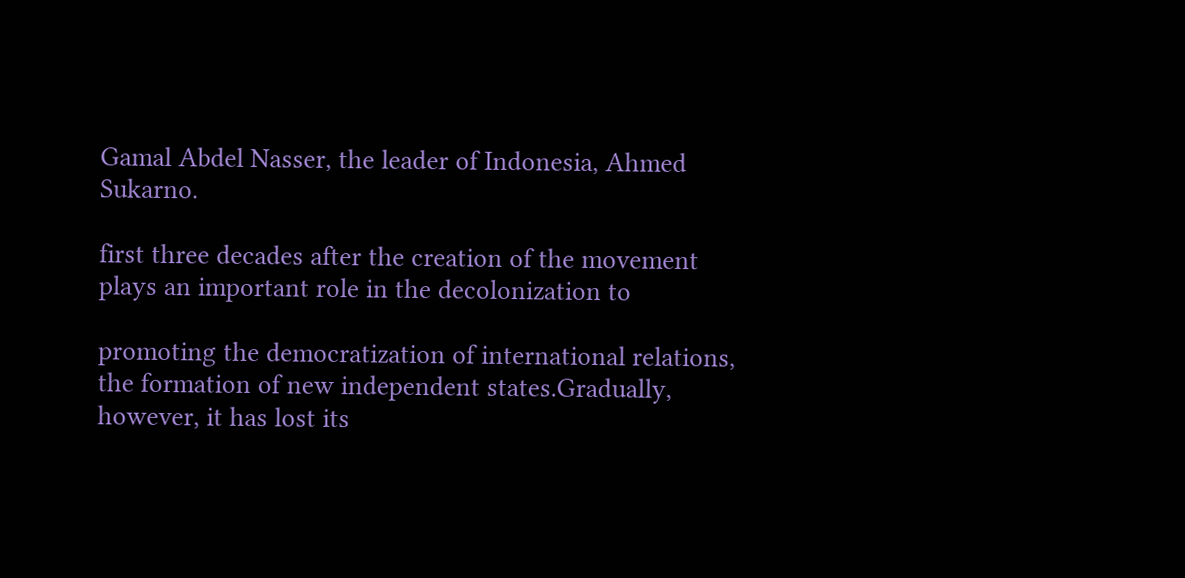Gamal Abdel Nasser, the leader of Indonesia, Ahmed Sukarno.

first three decades after the creation of the movement plays an important role in the decolonization to

promoting the democratization of international relations, the formation of new independent states.Gradually, however, it has lost its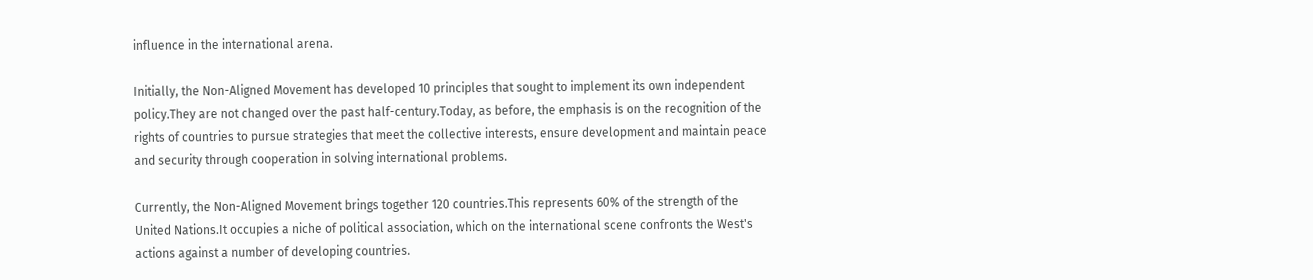influence in the international arena.

Initially, the Non-Aligned Movement has developed 10 principles that sought to implement its own independent policy.They are not changed over the past half-century.Today, as before, the emphasis is on the recognition of the rights of countries to pursue strategies that meet the collective interests, ensure development and maintain peace and security through cooperation in solving international problems.

Currently, the Non-Aligned Movement brings together 120 countries.This represents 60% of the strength of the United Nations.It occupies a niche of political association, which on the international scene confronts the West's actions against a number of developing countries.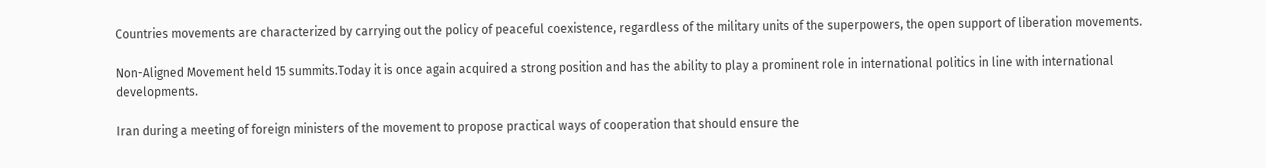Countries movements are characterized by carrying out the policy of peaceful coexistence, regardless of the military units of the superpowers, the open support of liberation movements.

Non-Aligned Movement held 15 summits.Today it is once again acquired a strong position and has the ability to play a prominent role in international politics in line with international developments.

Iran during a meeting of foreign ministers of the movement to propose practical ways of cooperation that should ensure the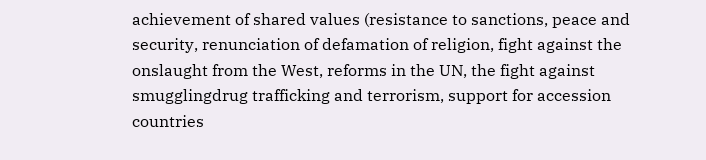achievement of shared values (resistance to sanctions, peace and security, renunciation of defamation of religion, fight against the onslaught from the West, reforms in the UN, the fight against smugglingdrug trafficking and terrorism, support for accession countries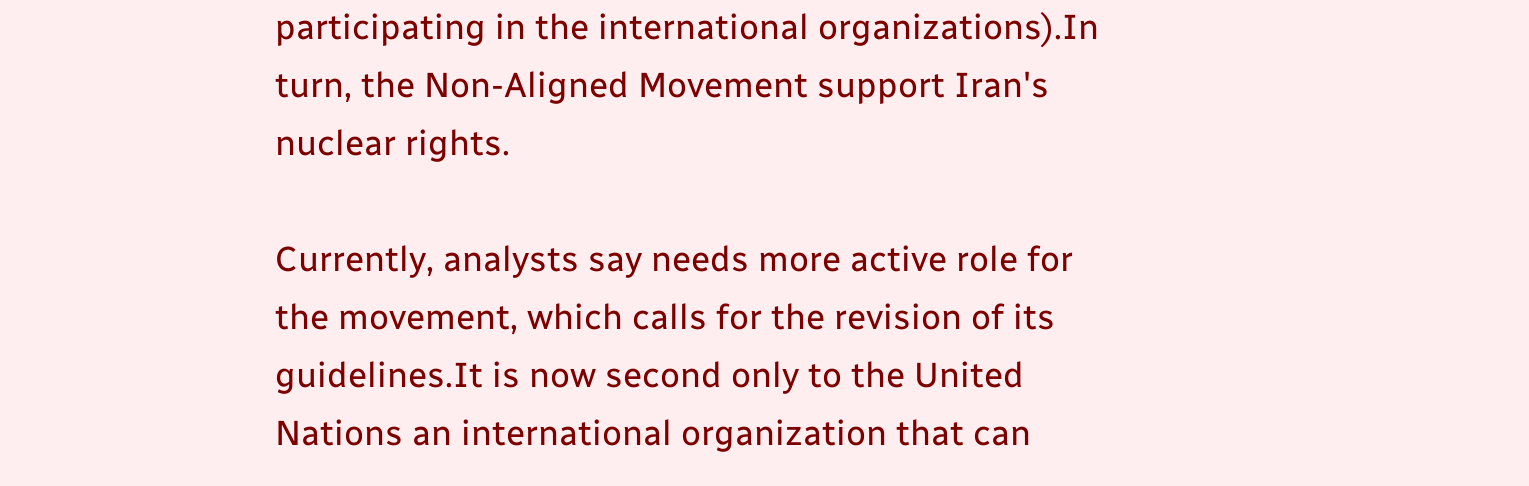participating in the international organizations).In turn, the Non-Aligned Movement support Iran's nuclear rights.

Currently, analysts say needs more active role for the movement, which calls for the revision of its guidelines.It is now second only to the United Nations an international organization that can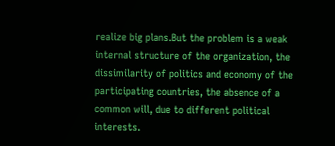realize big plans.But the problem is a weak internal structure of the organization, the dissimilarity of politics and economy of the participating countries, the absence of a common will, due to different political interests.